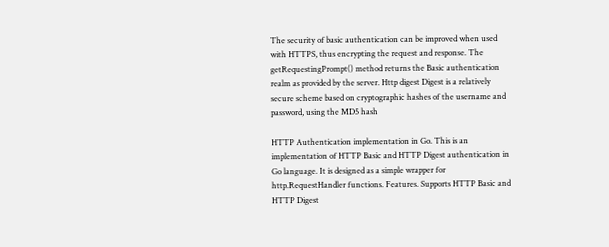The security of basic authentication can be improved when used with HTTPS, thus encrypting the request and response. The getRequestingPrompt() method returns the Basic authentication realm as provided by the server. Http digest Digest is a relatively secure scheme based on cryptographic hashes of the username and password, using the MD5 hash

HTTP Authentication implementation in Go. This is an implementation of HTTP Basic and HTTP Digest authentication in Go language. It is designed as a simple wrapper for http.RequestHandler functions. Features. Supports HTTP Basic and HTTP Digest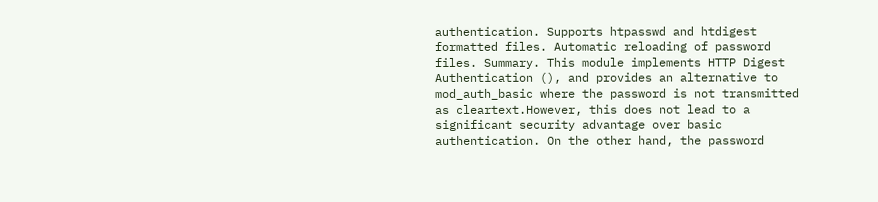authentication. Supports htpasswd and htdigest formatted files. Automatic reloading of password files. Summary. This module implements HTTP Digest Authentication (), and provides an alternative to mod_auth_basic where the password is not transmitted as cleartext.However, this does not lead to a significant security advantage over basic authentication. On the other hand, the password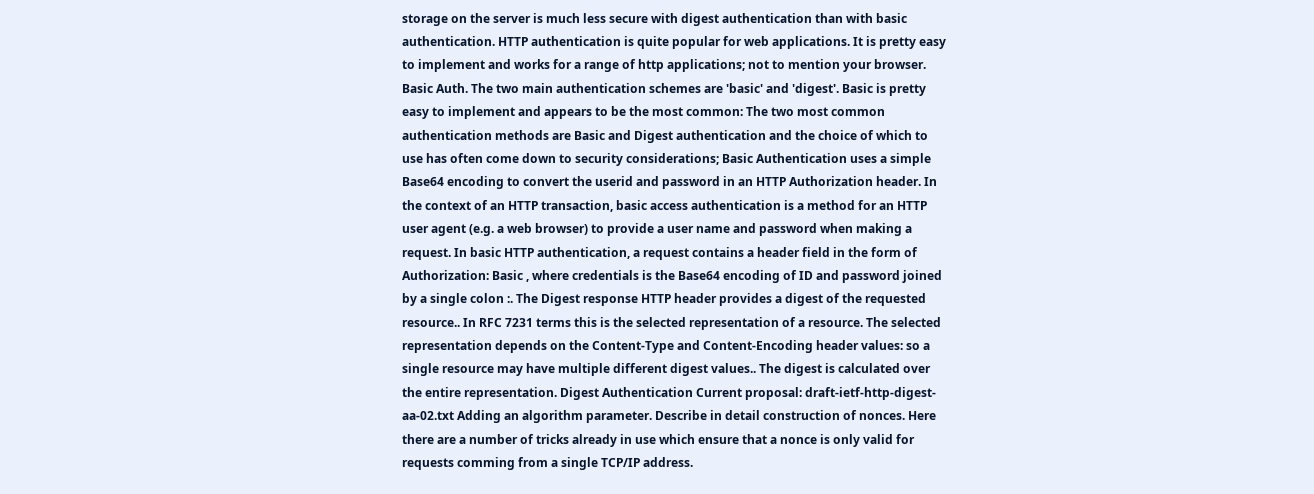storage on the server is much less secure with digest authentication than with basic authentication. HTTP authentication is quite popular for web applications. It is pretty easy to implement and works for a range of http applications; not to mention your browser. Basic Auth. The two main authentication schemes are 'basic' and 'digest'. Basic is pretty easy to implement and appears to be the most common: The two most common authentication methods are Basic and Digest authentication and the choice of which to use has often come down to security considerations; Basic Authentication uses a simple Base64 encoding to convert the userid and password in an HTTP Authorization header. In the context of an HTTP transaction, basic access authentication is a method for an HTTP user agent (e.g. a web browser) to provide a user name and password when making a request. In basic HTTP authentication, a request contains a header field in the form of Authorization: Basic , where credentials is the Base64 encoding of ID and password joined by a single colon :. The Digest response HTTP header provides a digest of the requested resource.. In RFC 7231 terms this is the selected representation of a resource. The selected representation depends on the Content-Type and Content-Encoding header values: so a single resource may have multiple different digest values.. The digest is calculated over the entire representation. Digest Authentication Current proposal: draft-ietf-http-digest-aa-02.txt Adding an algorithm parameter. Describe in detail construction of nonces. Here there are a number of tricks already in use which ensure that a nonce is only valid for requests comming from a single TCP/IP address.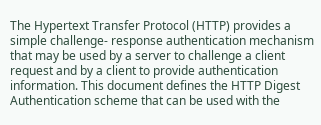The Hypertext Transfer Protocol (HTTP) provides a simple challenge- response authentication mechanism that may be used by a server to challenge a client request and by a client to provide authentication information. This document defines the HTTP Digest Authentication scheme that can be used with the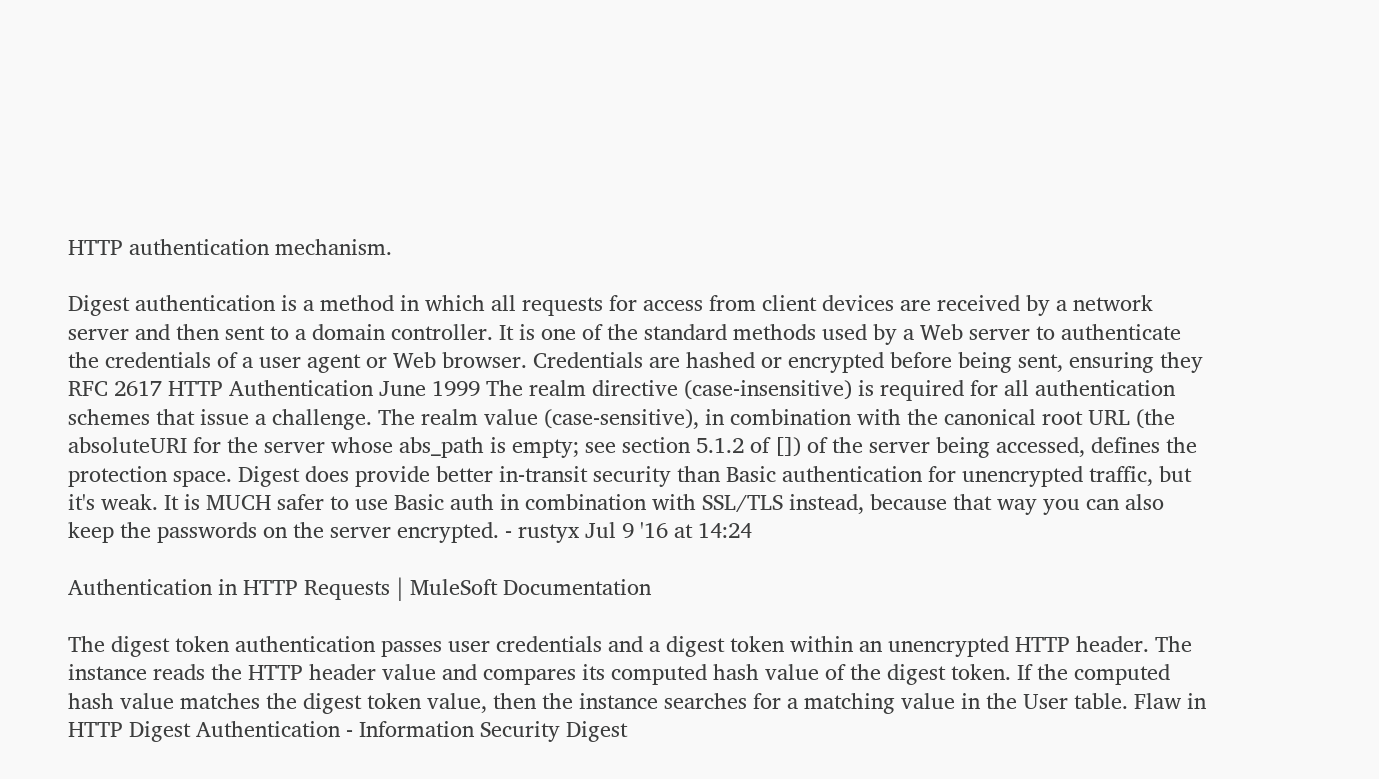HTTP authentication mechanism.

Digest authentication is a method in which all requests for access from client devices are received by a network server and then sent to a domain controller. It is one of the standard methods used by a Web server to authenticate the credentials of a user agent or Web browser. Credentials are hashed or encrypted before being sent, ensuring they RFC 2617 HTTP Authentication June 1999 The realm directive (case-insensitive) is required for all authentication schemes that issue a challenge. The realm value (case-sensitive), in combination with the canonical root URL (the absoluteURI for the server whose abs_path is empty; see section 5.1.2 of []) of the server being accessed, defines the protection space. Digest does provide better in-transit security than Basic authentication for unencrypted traffic, but it's weak. It is MUCH safer to use Basic auth in combination with SSL/TLS instead, because that way you can also keep the passwords on the server encrypted. - rustyx Jul 9 '16 at 14:24

Authentication in HTTP Requests | MuleSoft Documentation

The digest token authentication passes user credentials and a digest token within an unencrypted HTTP header. The instance reads the HTTP header value and compares its computed hash value of the digest token. If the computed hash value matches the digest token value, then the instance searches for a matching value in the User table. Flaw in HTTP Digest Authentication - Information Security Digest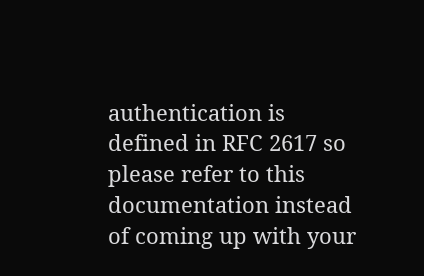authentication is defined in RFC 2617 so please refer to this documentation instead of coming up with your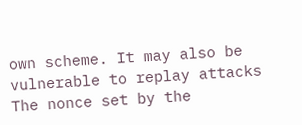own scheme. It may also be vulnerable to replay attacks The nonce set by the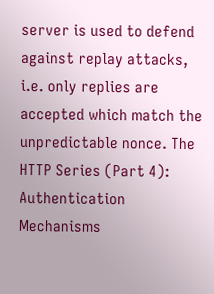server is used to defend against replay attacks, i.e. only replies are accepted which match the unpredictable nonce. The HTTP Series (Part 4): Authentication Mechanisms